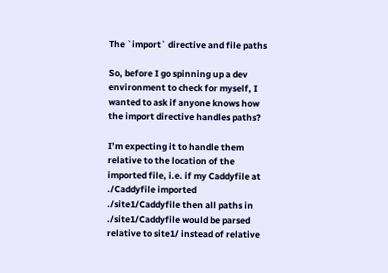The `import` directive and file paths

So, before I go spinning up a dev environment to check for myself, I wanted to ask if anyone knows how the import directive handles paths?

I’m expecting it to handle them relative to the location of the imported file, i.e. if my Caddyfile at ./Caddyfile imported ./site1/Caddyfile then all paths in ./site1/Caddyfile would be parsed relative to site1/ instead of relative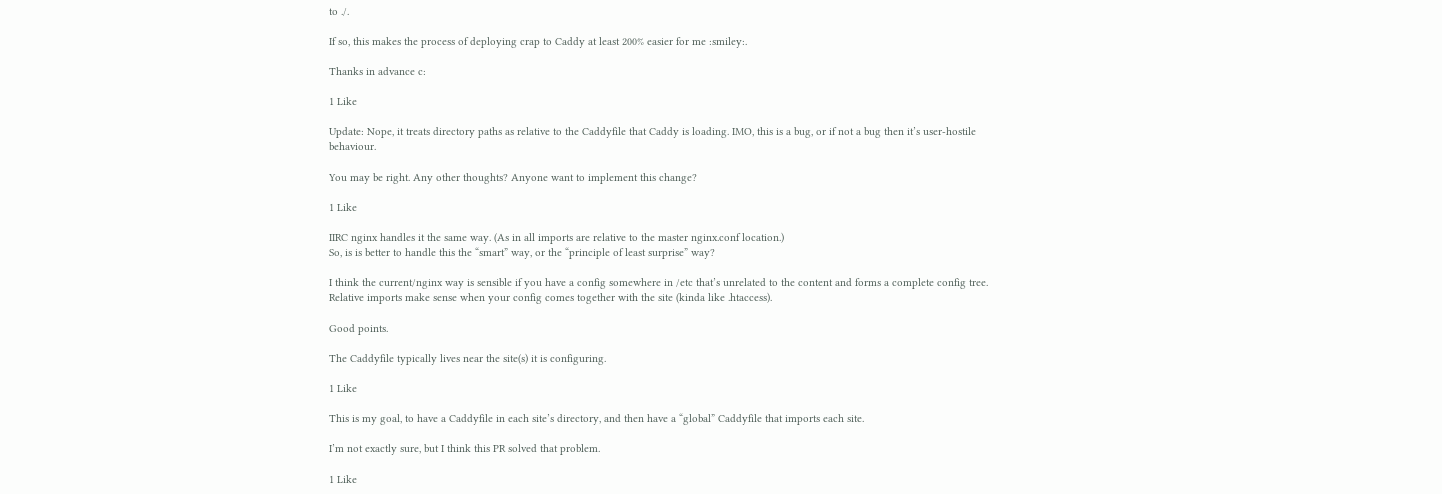to ./.

If so, this makes the process of deploying crap to Caddy at least 200% easier for me :smiley:.

Thanks in advance c:

1 Like

Update: Nope, it treats directory paths as relative to the Caddyfile that Caddy is loading. IMO, this is a bug, or if not a bug then it’s user-hostile behaviour.

You may be right. Any other thoughts? Anyone want to implement this change?

1 Like

IIRC nginx handles it the same way. (As in all imports are relative to the master nginx.conf location.)
So, is is better to handle this the “smart” way, or the “principle of least surprise” way?

I think the current/nginx way is sensible if you have a config somewhere in /etc that’s unrelated to the content and forms a complete config tree.
Relative imports make sense when your config comes together with the site (kinda like .htaccess).

Good points.

The Caddyfile typically lives near the site(s) it is configuring.

1 Like

This is my goal, to have a Caddyfile in each site’s directory, and then have a “global” Caddyfile that imports each site.

I’m not exactly sure, but I think this PR solved that problem.

1 Like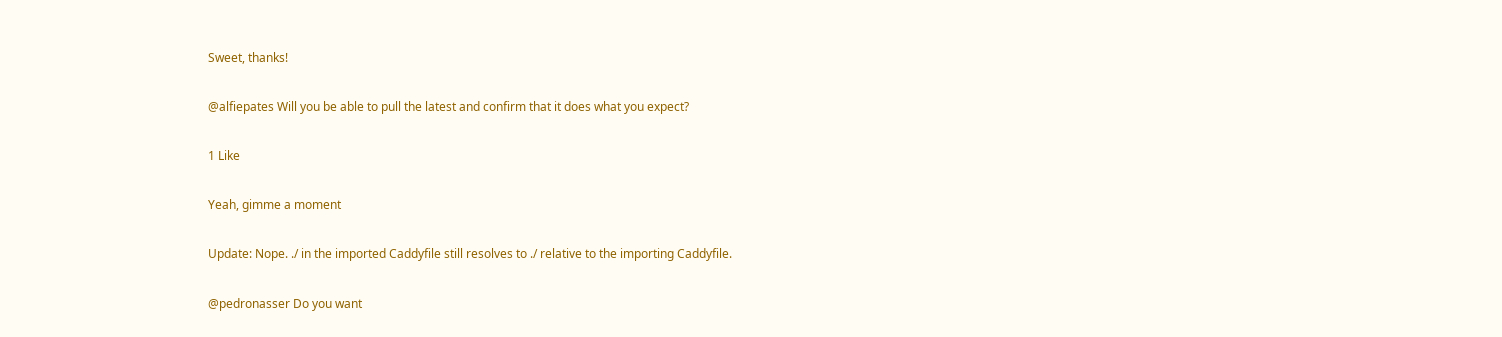Sweet, thanks!

@alfiepates Will you be able to pull the latest and confirm that it does what you expect?

1 Like

Yeah, gimme a moment

Update: Nope. ./ in the imported Caddyfile still resolves to ./ relative to the importing Caddyfile.

@pedronasser Do you want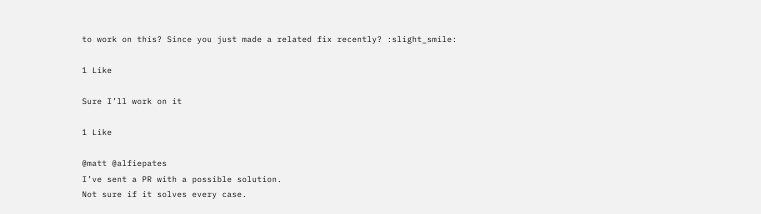to work on this? Since you just made a related fix recently? :slight_smile:

1 Like

Sure I’ll work on it

1 Like

@matt @alfiepates
I’ve sent a PR with a possible solution.
Not sure if it solves every case.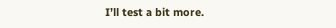I’ll test a bit more.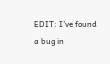EDIT: I’ve found a bug in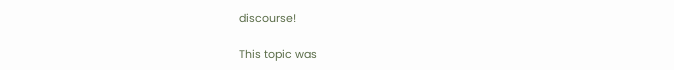discourse!

This topic was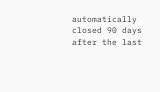automatically closed 90 days after the last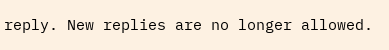reply. New replies are no longer allowed.